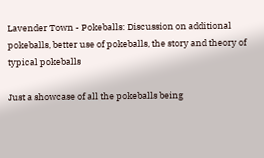Lavender Town - Pokeballs: Discussion on additional pokeballs, better use of pokeballs, the story and theory of typical pokeballs

Just a showcase of all the pokeballs being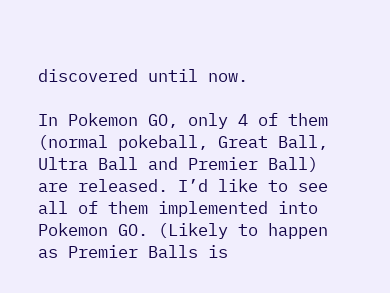discovered until now.

In Pokemon GO, only 4 of them (normal pokeball, Great Ball, Ultra Ball and Premier Ball) are released. I’d like to see all of them implemented into Pokemon GO. (Likely to happen as Premier Balls is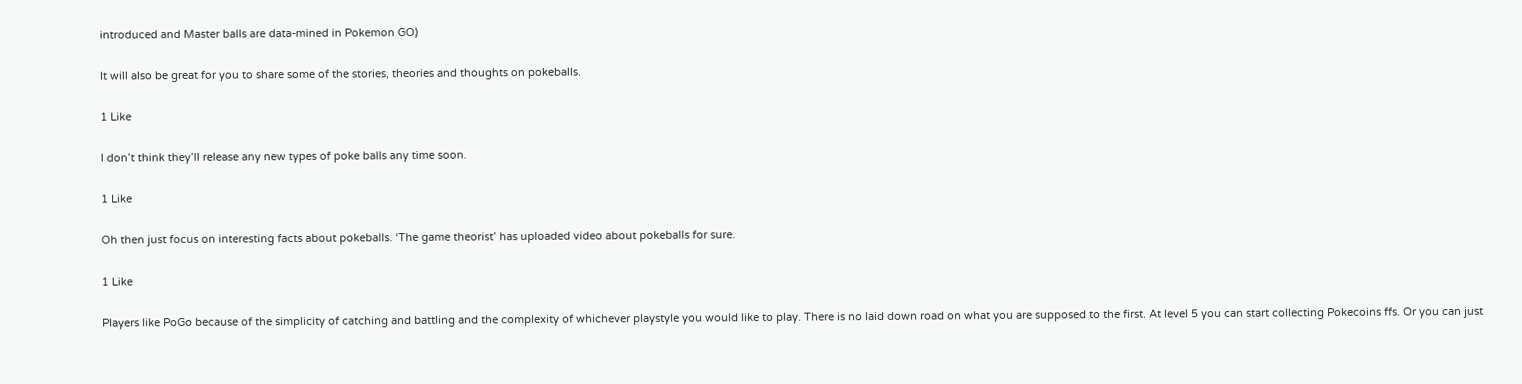introduced and Master balls are data-mined in Pokemon GO)

It will also be great for you to share some of the stories, theories and thoughts on pokeballs.

1 Like

I don’t think they’ll release any new types of poke balls any time soon.

1 Like

Oh then just focus on interesting facts about pokeballs. ‘The game theorist’ has uploaded video about pokeballs for sure.

1 Like

Players like PoGo because of the simplicity of catching and battling and the complexity of whichever playstyle you would like to play. There is no laid down road on what you are supposed to the first. At level 5 you can start collecting Pokecoins ffs. Or you can just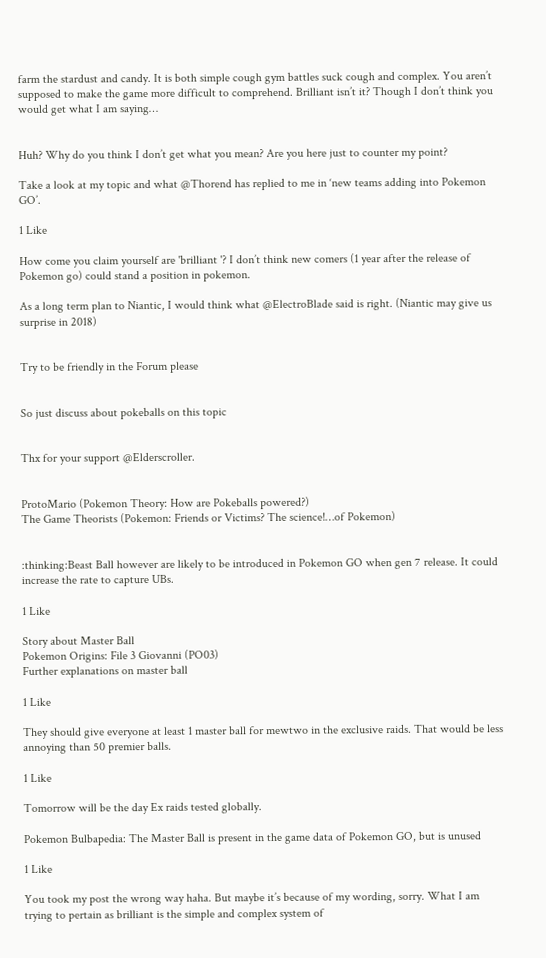farm the stardust and candy. It is both simple cough gym battles suck cough and complex. You aren’t supposed to make the game more difficult to comprehend. Brilliant isn’t it? Though I don’t think you would get what I am saying…


Huh? Why do you think I don’t get what you mean? Are you here just to counter my point?

Take a look at my topic and what @Thorend has replied to me in ‘new teams adding into Pokemon GO’.

1 Like

How come you claim yourself are 'brilliant '? I don’t think new comers (1 year after the release of Pokemon go) could stand a position in pokemon.

As a long term plan to Niantic, I would think what @ElectroBlade said is right. (Niantic may give us surprise in 2018)


Try to be friendly in the Forum please


So just discuss about pokeballs on this topic


Thx for your support @Elderscroller.


ProtoMario (Pokemon Theory: How are Pokeballs powered?)
The Game Theorists (Pokemon: Friends or Victims? The science!…of Pokemon)


:thinking:Beast Ball however are likely to be introduced in Pokemon GO when gen 7 release. It could increase the rate to capture UBs.

1 Like

Story about Master Ball
Pokemon Origins: File 3 Giovanni (PO03)
Further explanations on master ball

1 Like

They should give everyone at least 1 master ball for mewtwo in the exclusive raids. That would be less annoying than 50 premier balls.

1 Like

Tomorrow will be the day Ex raids tested globally.

Pokemon Bulbapedia: The Master Ball is present in the game data of Pokemon GO, but is unused

1 Like

You took my post the wrong way haha. But maybe it’s because of my wording, sorry. What I am trying to pertain as brilliant is the simple and complex system of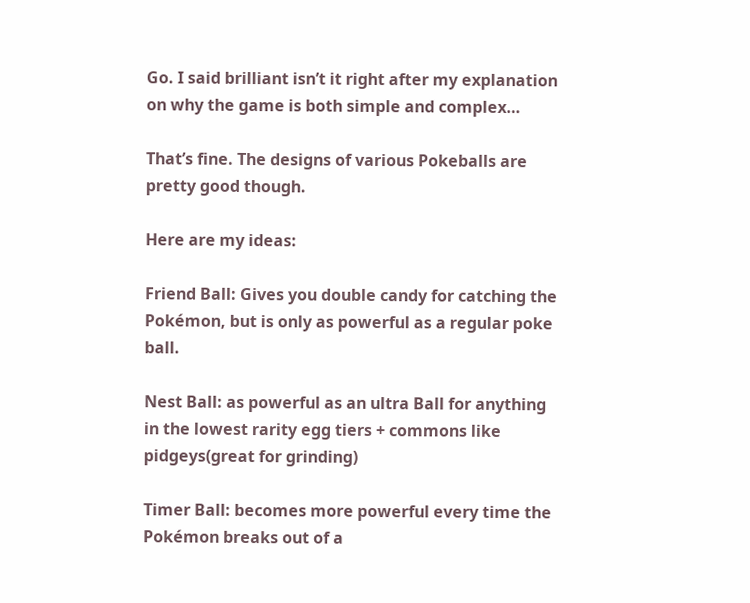Go. I said brilliant isn’t it right after my explanation on why the game is both simple and complex…

That’s fine. The designs of various Pokeballs are pretty good though.

Here are my ideas:

Friend Ball: Gives you double candy for catching the Pokémon, but is only as powerful as a regular poke ball.

Nest Ball: as powerful as an ultra Ball for anything in the lowest rarity egg tiers + commons like pidgeys(great for grinding)

Timer Ball: becomes more powerful every time the Pokémon breaks out of a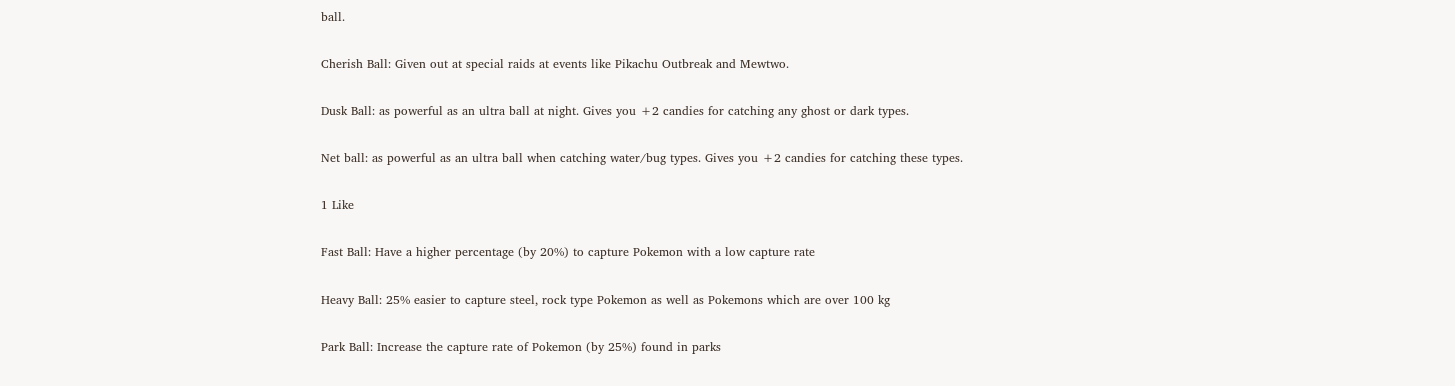ball.

Cherish Ball: Given out at special raids at events like Pikachu Outbreak and Mewtwo.

Dusk Ball: as powerful as an ultra ball at night. Gives you +2 candies for catching any ghost or dark types.

Net ball: as powerful as an ultra ball when catching water/bug types. Gives you +2 candies for catching these types.

1 Like

Fast Ball: Have a higher percentage (by 20%) to capture Pokemon with a low capture rate

Heavy Ball: 25% easier to capture steel, rock type Pokemon as well as Pokemons which are over 100 kg

Park Ball: Increase the capture rate of Pokemon (by 25%) found in parks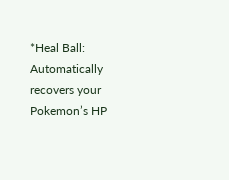*Heal Ball: Automatically recovers your Pokemon’s HP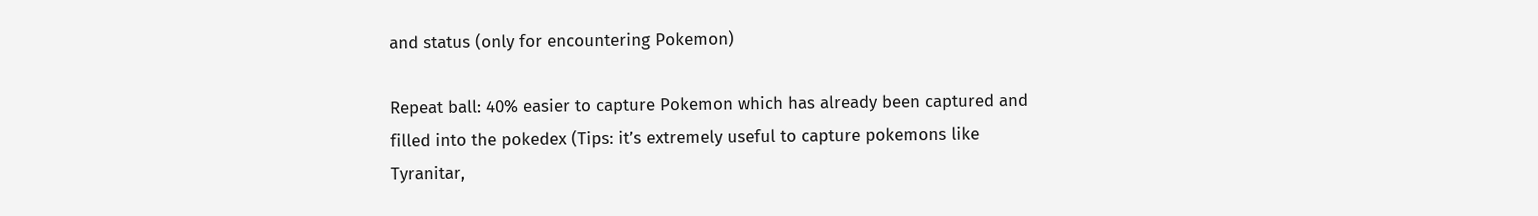and status (only for encountering Pokemon)

Repeat ball: 40% easier to capture Pokemon which has already been captured and filled into the pokedex (Tips: it’s extremely useful to capture pokemons like Tyranitar,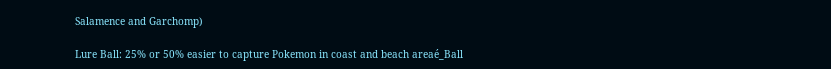Salamence and Garchomp)

Lure Ball: 25% or 50% easier to capture Pokemon in coast and beach areaé_Ball